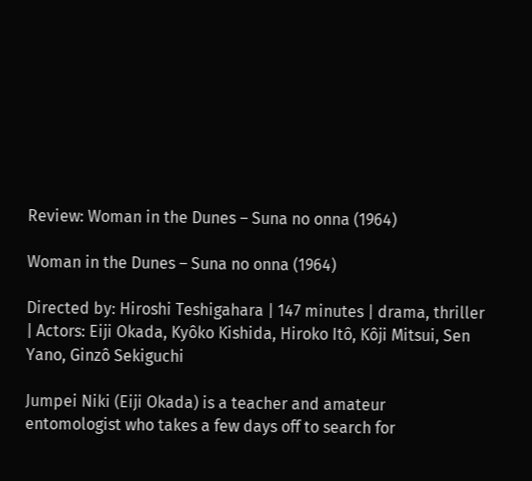Review: Woman in the Dunes – Suna no onna (1964)

Woman in the Dunes – Suna no onna (1964)

Directed by: Hiroshi Teshigahara | 147 minutes | drama, thriller | Actors: Eiji Okada, Kyôko Kishida, Hiroko Itô, Kôji Mitsui, Sen Yano, Ginzô Sekiguchi

Jumpei Niki (Eiji Okada) is a teacher and amateur entomologist who takes a few days off to search for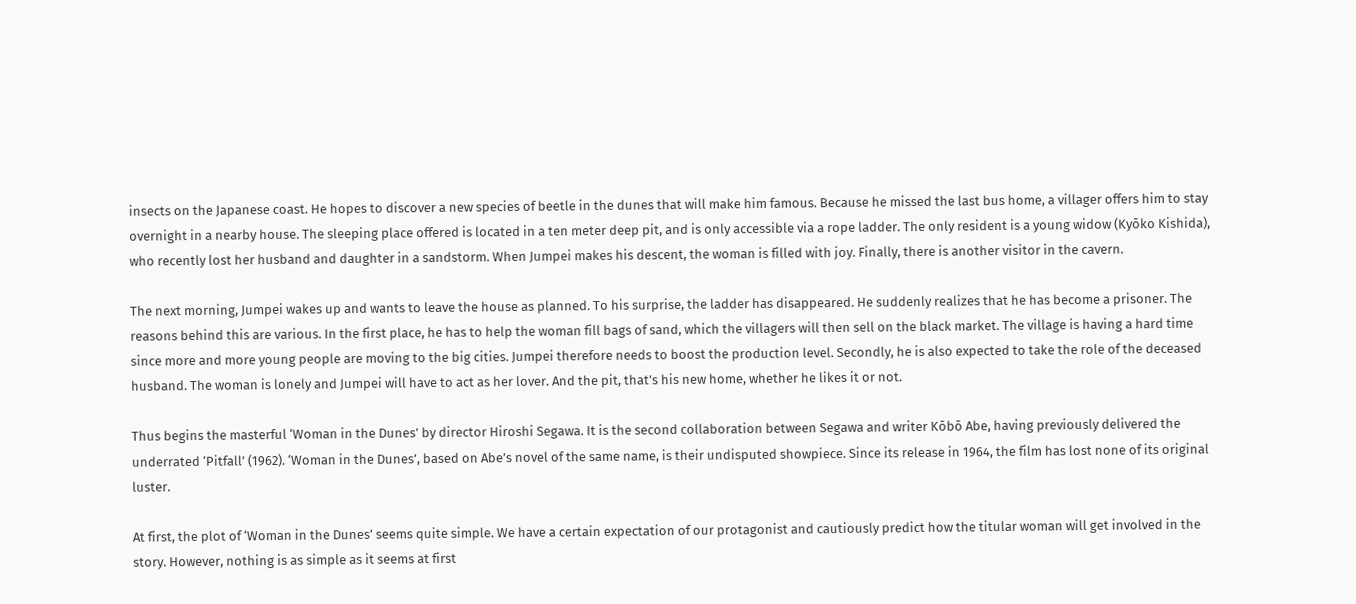insects on the Japanese coast. He hopes to discover a new species of beetle in the dunes that will make him famous. Because he missed the last bus home, a villager offers him to stay overnight in a nearby house. The sleeping place offered is located in a ten meter deep pit, and is only accessible via a rope ladder. The only resident is a young widow (Kyōko Kishida), who recently lost her husband and daughter in a sandstorm. When Jumpei makes his descent, the woman is filled with joy. Finally, there is another visitor in the cavern.

The next morning, Jumpei wakes up and wants to leave the house as planned. To his surprise, the ladder has disappeared. He suddenly realizes that he has become a prisoner. The reasons behind this are various. In the first place, he has to help the woman fill bags of sand, which the villagers will then sell on the black market. The village is having a hard time since more and more young people are moving to the big cities. Jumpei therefore needs to boost the production level. Secondly, he is also expected to take the role of the deceased husband. The woman is lonely and Jumpei will have to act as her lover. And the pit, that’s his new home, whether he likes it or not.

Thus begins the masterful ‘Woman in the Dunes’ by director Hiroshi Segawa. It is the second collaboration between Segawa and writer Kōbō Abe, having previously delivered the underrated ‘Pitfall’ (1962). ‘Woman in the Dunes’, based on Abe’s novel of the same name, is their undisputed showpiece. Since its release in 1964, the film has lost none of its original luster.

At first, the plot of ‘Woman in the Dunes’ seems quite simple. We have a certain expectation of our protagonist and cautiously predict how the titular woman will get involved in the story. However, nothing is as simple as it seems at first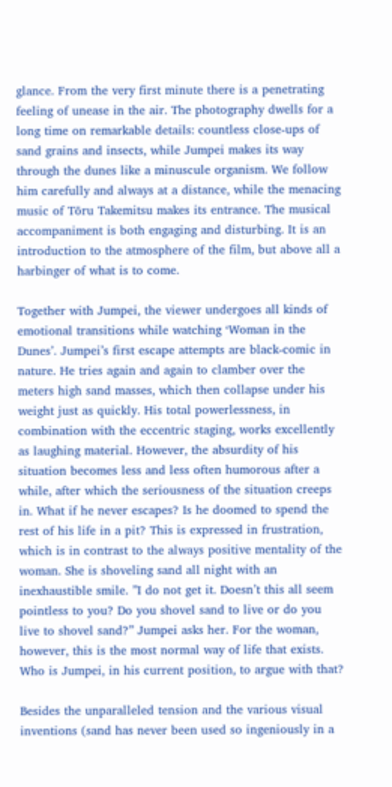glance. From the very first minute there is a penetrating feeling of unease in the air. The photography dwells for a long time on remarkable details: countless close-ups of sand grains and insects, while Jumpei makes its way through the dunes like a minuscule organism. We follow him carefully and always at a distance, while the menacing music of Tōru Takemitsu makes its entrance. The musical accompaniment is both engaging and disturbing. It is an introduction to the atmosphere of the film, but above all a harbinger of what is to come.

Together with Jumpei, the viewer undergoes all kinds of emotional transitions while watching ‘Woman in the Dunes’. Jumpei’s first escape attempts are black-comic in nature. He tries again and again to clamber over the meters high sand masses, which then collapse under his weight just as quickly. His total powerlessness, in combination with the eccentric staging, works excellently as laughing material. However, the absurdity of his situation becomes less and less often humorous after a while, after which the seriousness of the situation creeps in. What if he never escapes? Is he doomed to spend the rest of his life in a pit? This is expressed in frustration, which is in contrast to the always positive mentality of the woman. She is shoveling sand all night with an inexhaustible smile. ”I do not get it. Doesn’t this all seem pointless to you? Do you shovel sand to live or do you live to shovel sand?” Jumpei asks her. For the woman, however, this is the most normal way of life that exists. Who is Jumpei, in his current position, to argue with that?

Besides the unparalleled tension and the various visual inventions (sand has never been used so ingeniously in a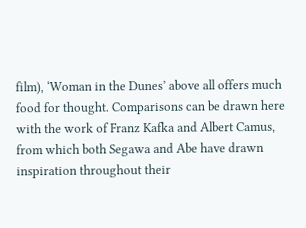film), ‘Woman in the Dunes’ above all offers much food for thought. Comparisons can be drawn here with the work of Franz Kafka and Albert Camus, from which both Segawa and Abe have drawn inspiration throughout their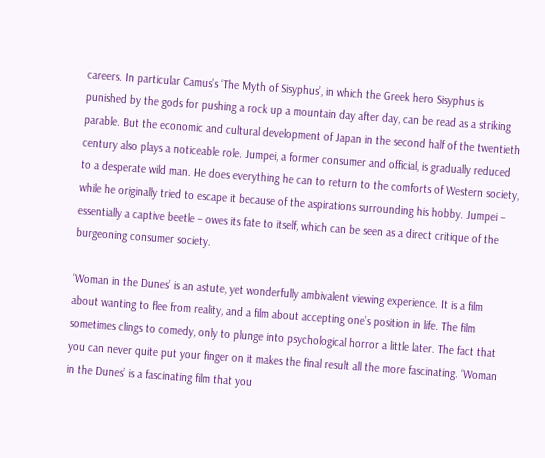careers. In particular Camus’s ‘The Myth of Sisyphus’, in which the Greek hero Sisyphus is punished by the gods for pushing a rock up a mountain day after day, can be read as a striking parable. But the economic and cultural development of Japan in the second half of the twentieth century also plays a noticeable role. Jumpei, a former consumer and official, is gradually reduced to a desperate wild man. He does everything he can to return to the comforts of Western society, while he originally tried to escape it because of the aspirations surrounding his hobby. Jumpei – essentially a captive beetle – owes its fate to itself, which can be seen as a direct critique of the burgeoning consumer society.

‘Woman in the Dunes’ is an astute, yet wonderfully ambivalent viewing experience. It is a film about wanting to flee from reality, and a film about accepting one’s position in life. The film sometimes clings to comedy, only to plunge into psychological horror a little later. The fact that you can never quite put your finger on it makes the final result all the more fascinating. ‘Woman in the Dunes’ is a fascinating film that you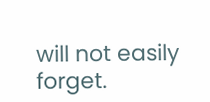will not easily forget.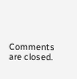Comments are closed.